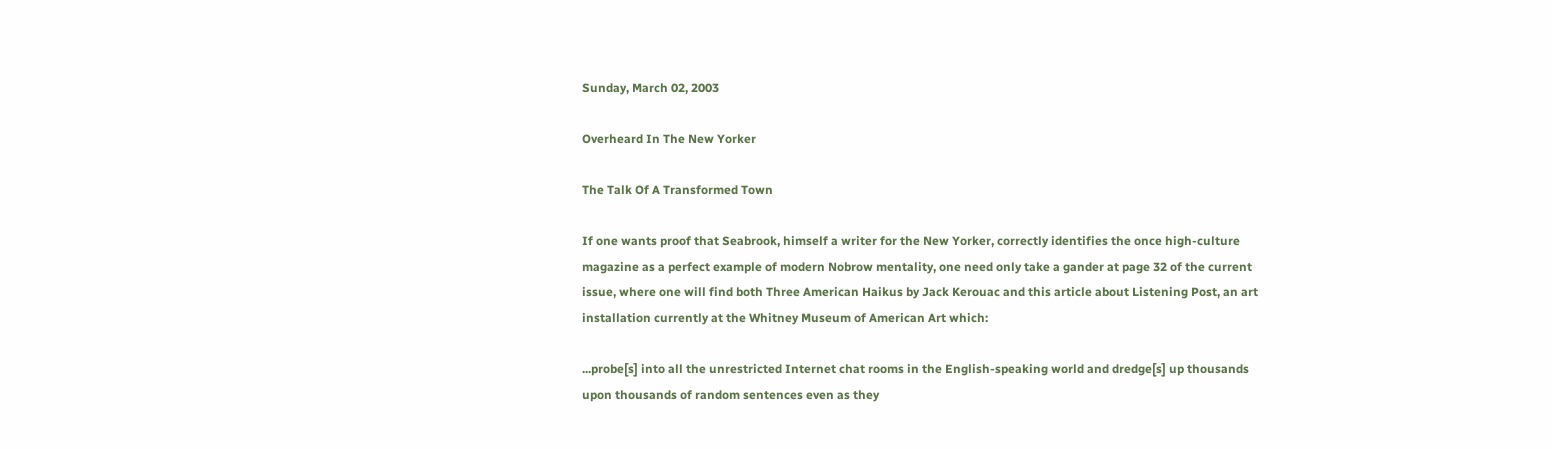Sunday, March 02, 2003

Overheard In The New Yorker

The Talk Of A Transformed Town

If one wants proof that Seabrook, himself a writer for the New Yorker, correctly identifies the once high-culture magazine as a perfect example of modern Nobrow mentality, one need only take a gander at page 32 of the current issue, where one will find both Three American Haikus by Jack Kerouac and this article about Listening Post, an art installation currently at the Whitney Museum of American Art which:

...probe[s] into all the unrestricted Internet chat rooms in the English-speaking world and dredge[s] up thousands upon thousands of random sentences even as they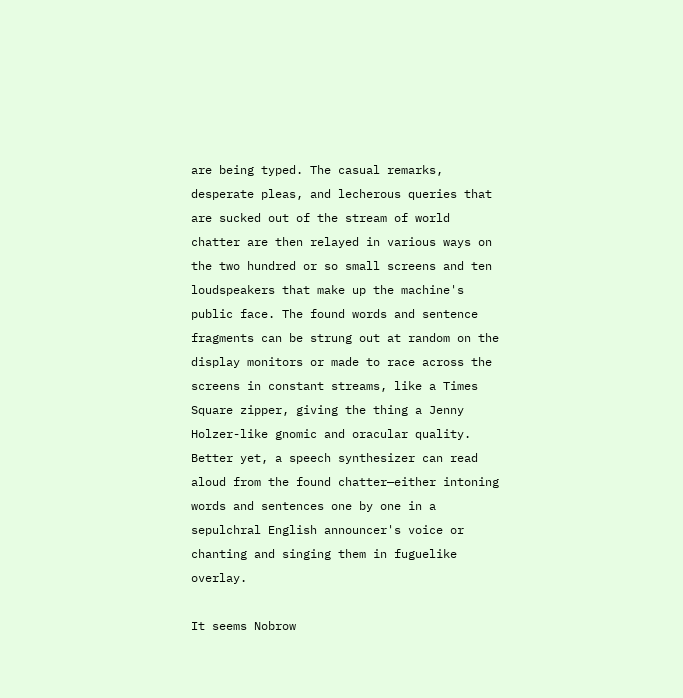are being typed. The casual remarks, desperate pleas, and lecherous queries that are sucked out of the stream of world chatter are then relayed in various ways on the two hundred or so small screens and ten loudspeakers that make up the machine's public face. The found words and sentence fragments can be strung out at random on the display monitors or made to race across the screens in constant streams, like a Times Square zipper, giving the thing a Jenny Holzer-like gnomic and oracular quality. Better yet, a speech synthesizer can read aloud from the found chatter—either intoning words and sentences one by one in a sepulchral English announcer's voice or chanting and singing them in fuguelike overlay.

It seems Nobrow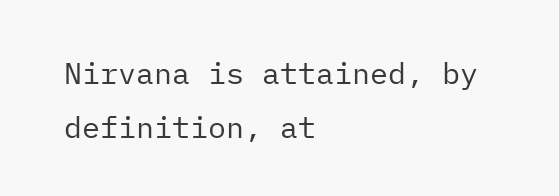Nirvana is attained, by definition, at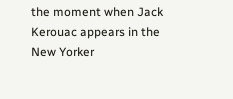the moment when Jack Kerouac appears in the New Yorker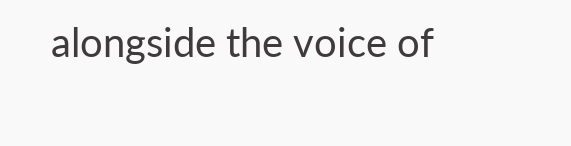alongside the voice of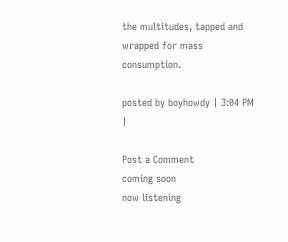the multitudes, tapped and wrapped for mass consumption.

posted by boyhowdy | 3:04 PM |

Post a Comment
coming soon
now listening